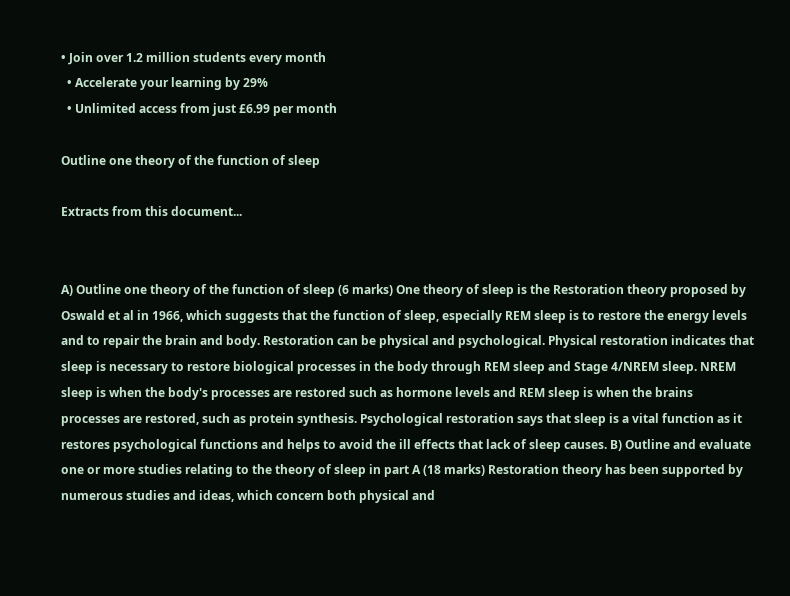• Join over 1.2 million students every month
  • Accelerate your learning by 29%
  • Unlimited access from just £6.99 per month

Outline one theory of the function of sleep

Extracts from this document...


A) Outline one theory of the function of sleep (6 marks) One theory of sleep is the Restoration theory proposed by Oswald et al in 1966, which suggests that the function of sleep, especially REM sleep is to restore the energy levels and to repair the brain and body. Restoration can be physical and psychological. Physical restoration indicates that sleep is necessary to restore biological processes in the body through REM sleep and Stage 4/NREM sleep. NREM sleep is when the body's processes are restored such as hormone levels and REM sleep is when the brains processes are restored, such as protein synthesis. Psychological restoration says that sleep is a vital function as it restores psychological functions and helps to avoid the ill effects that lack of sleep causes. B) Outline and evaluate one or more studies relating to the theory of sleep in part A (18 marks) Restoration theory has been supported by numerous studies and ideas, which concern both physical and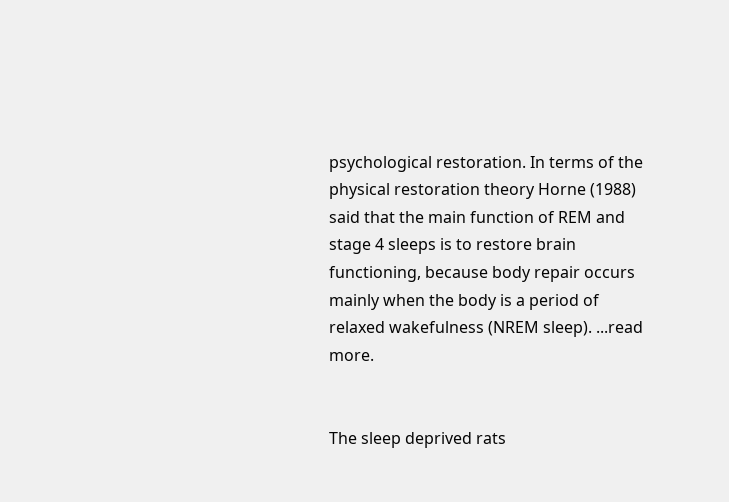psychological restoration. In terms of the physical restoration theory Horne (1988) said that the main function of REM and stage 4 sleeps is to restore brain functioning, because body repair occurs mainly when the body is a period of relaxed wakefulness (NREM sleep). ...read more.


The sleep deprived rats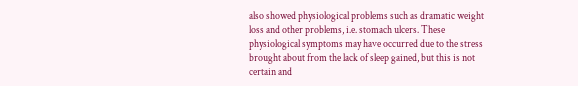also showed physiological problems such as dramatic weight loss and other problems, i.e. stomach ulcers. These physiological symptoms may have occurred due to the stress brought about from the lack of sleep gained, but this is not certain and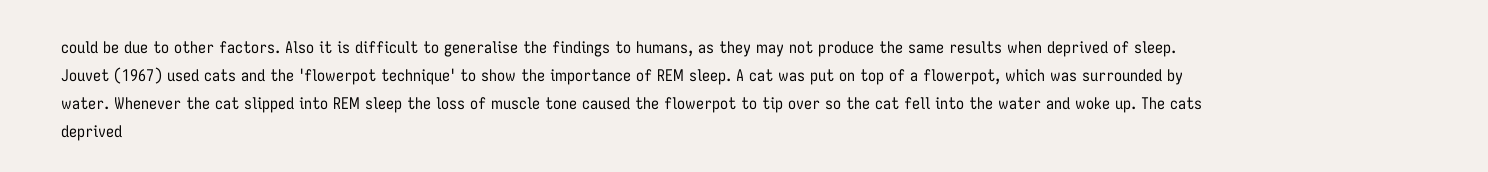could be due to other factors. Also it is difficult to generalise the findings to humans, as they may not produce the same results when deprived of sleep. Jouvet (1967) used cats and the 'flowerpot technique' to show the importance of REM sleep. A cat was put on top of a flowerpot, which was surrounded by water. Whenever the cat slipped into REM sleep the loss of muscle tone caused the flowerpot to tip over so the cat fell into the water and woke up. The cats deprived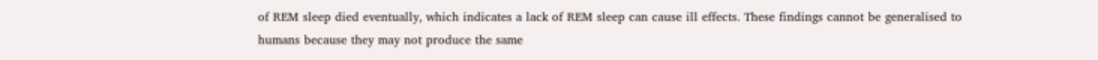of REM sleep died eventually, which indicates a lack of REM sleep can cause ill effects. These findings cannot be generalised to humans because they may not produce the same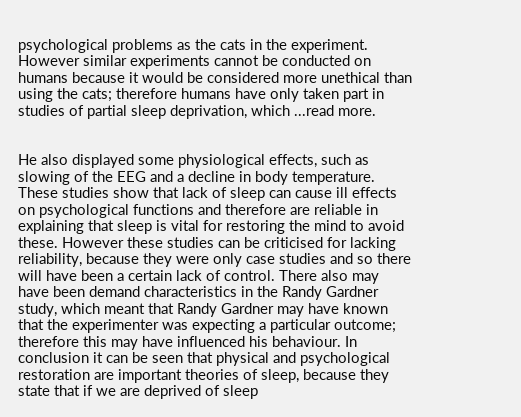psychological problems as the cats in the experiment. However similar experiments cannot be conducted on humans because it would be considered more unethical than using the cats; therefore humans have only taken part in studies of partial sleep deprivation, which ...read more.


He also displayed some physiological effects, such as slowing of the EEG and a decline in body temperature. These studies show that lack of sleep can cause ill effects on psychological functions and therefore are reliable in explaining that sleep is vital for restoring the mind to avoid these. However these studies can be criticised for lacking reliability, because they were only case studies and so there will have been a certain lack of control. There also may have been demand characteristics in the Randy Gardner study, which meant that Randy Gardner may have known that the experimenter was expecting a particular outcome; therefore this may have influenced his behaviour. In conclusion it can be seen that physical and psychological restoration are important theories of sleep, because they state that if we are deprived of sleep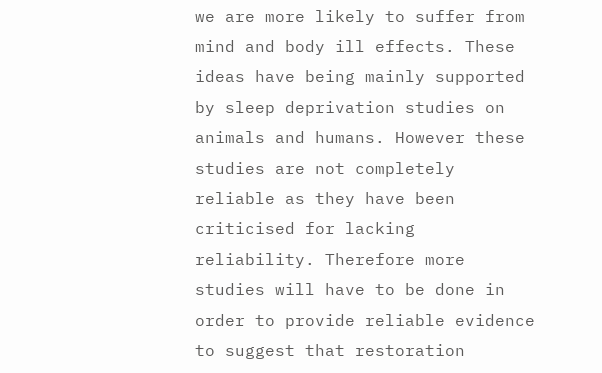we are more likely to suffer from mind and body ill effects. These ideas have being mainly supported by sleep deprivation studies on animals and humans. However these studies are not completely reliable as they have been criticised for lacking reliability. Therefore more studies will have to be done in order to provide reliable evidence to suggest that restoration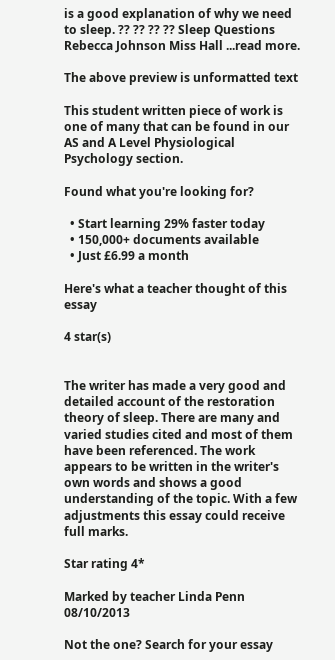is a good explanation of why we need to sleep. ?? ?? ?? ?? Sleep Questions Rebecca Johnson Miss Hall ...read more.

The above preview is unformatted text

This student written piece of work is one of many that can be found in our AS and A Level Physiological Psychology section.

Found what you're looking for?

  • Start learning 29% faster today
  • 150,000+ documents available
  • Just £6.99 a month

Here's what a teacher thought of this essay

4 star(s)


The writer has made a very good and detailed account of the restoration theory of sleep. There are many and varied studies cited and most of them have been referenced. The work appears to be written in the writer's own words and shows a good understanding of the topic. With a few adjustments this essay could receive full marks.

Star rating 4*

Marked by teacher Linda Penn 08/10/2013

Not the one? Search for your essay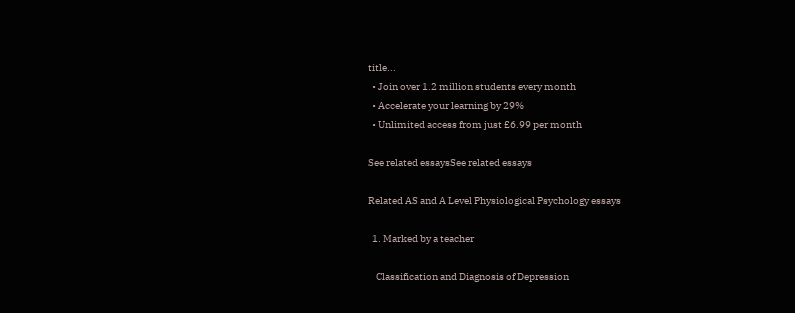title...
  • Join over 1.2 million students every month
  • Accelerate your learning by 29%
  • Unlimited access from just £6.99 per month

See related essaysSee related essays

Related AS and A Level Physiological Psychology essays

  1. Marked by a teacher

    Classification and Diagnosis of Depression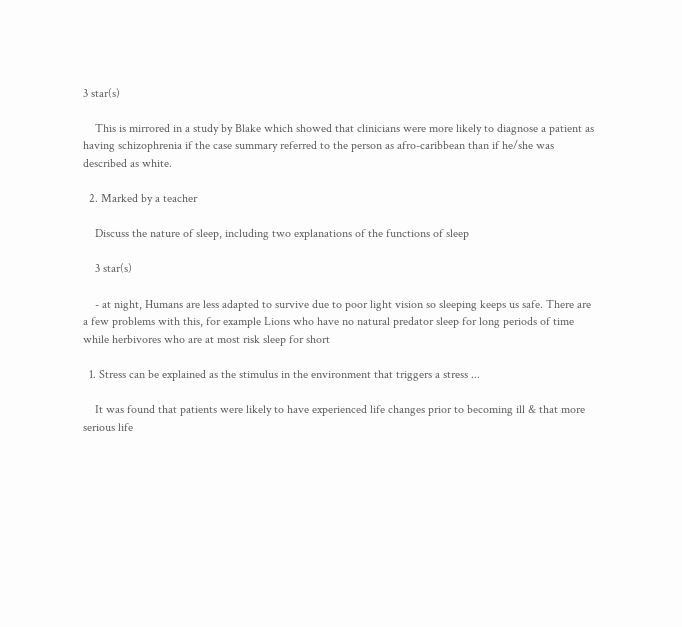3 star(s)

    This is mirrored in a study by Blake which showed that clinicians were more likely to diagnose a patient as having schizophrenia if the case summary referred to the person as afro-caribbean than if he/she was described as white.

  2. Marked by a teacher

    Discuss the nature of sleep, including two explanations of the functions of sleep

    3 star(s)

    - at night, Humans are less adapted to survive due to poor light vision so sleeping keeps us safe. There are a few problems with this, for example Lions who have no natural predator sleep for long periods of time while herbivores who are at most risk sleep for short

  1. Stress can be explained as the stimulus in the environment that triggers a stress ...

    It was found that patients were likely to have experienced life changes prior to becoming ill & that more serious life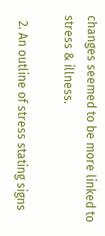changes seemed to be more linked to stress & illness.

  2. An outline of stress stating signs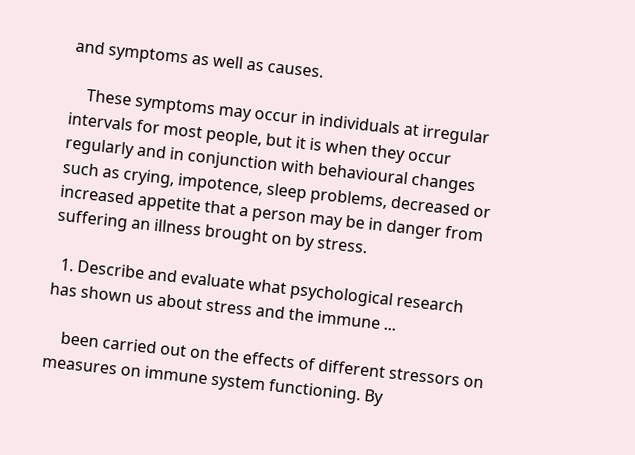and symptoms as well as causes.

    These symptoms may occur in individuals at irregular intervals for most people, but it is when they occur regularly and in conjunction with behavioural changes such as crying, impotence, sleep problems, decreased or increased appetite that a person may be in danger from suffering an illness brought on by stress.

  1. Describe and evaluate what psychological research has shown us about stress and the immune ...

    been carried out on the effects of different stressors on measures on immune system functioning. By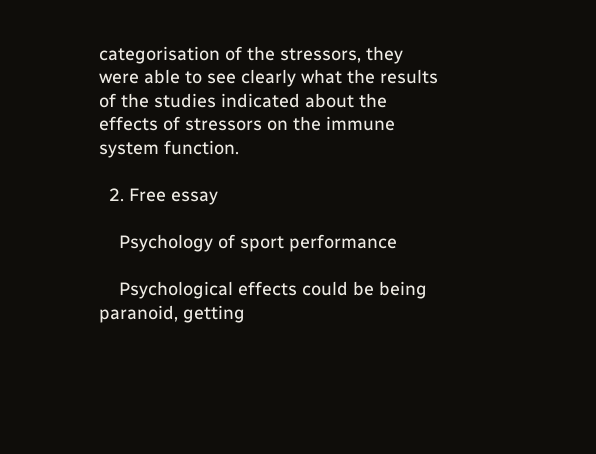categorisation of the stressors, they were able to see clearly what the results of the studies indicated about the effects of stressors on the immune system function.

  2. Free essay

    Psychology of sport performance

    Psychological effects could be being paranoid, getting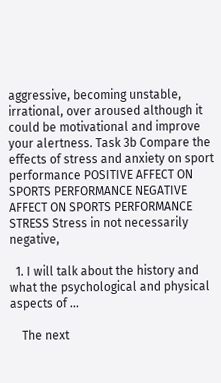aggressive, becoming unstable, irrational, over aroused although it could be motivational and improve your alertness. Task 3b Compare the effects of stress and anxiety on sport performance POSITIVE AFFECT ON SPORTS PERFORMANCE NEGATIVE AFFECT ON SPORTS PERFORMANCE STRESS Stress in not necessarily negative,

  1. I will talk about the history and what the psychological and physical aspects of ...

    The next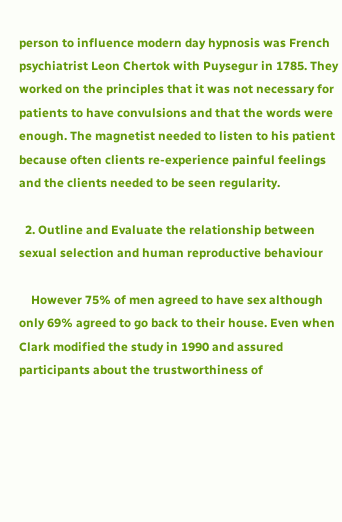person to influence modern day hypnosis was French psychiatrist Leon Chertok with Puysegur in 1785. They worked on the principles that it was not necessary for patients to have convulsions and that the words were enough. The magnetist needed to listen to his patient because often clients re-experience painful feelings and the clients needed to be seen regularity.

  2. Outline and Evaluate the relationship between sexual selection and human reproductive behaviour

    However 75% of men agreed to have sex although only 69% agreed to go back to their house. Even when Clark modified the study in 1990 and assured participants about the trustworthiness of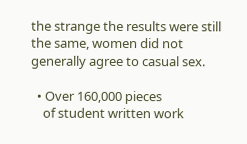the strange the results were still the same, women did not generally agree to casual sex.

  • Over 160,000 pieces
    of student written work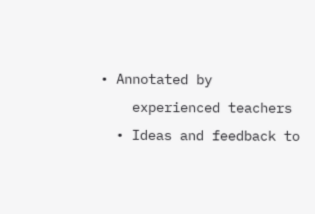• Annotated by
    experienced teachers
  • Ideas and feedback to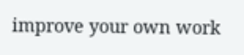improve your own work